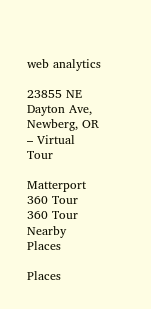web analytics

23855 NE Dayton Ave, Newberg, OR – Virtual Tour

Matterport 360 Tour
360 Tour
Nearby Places

Places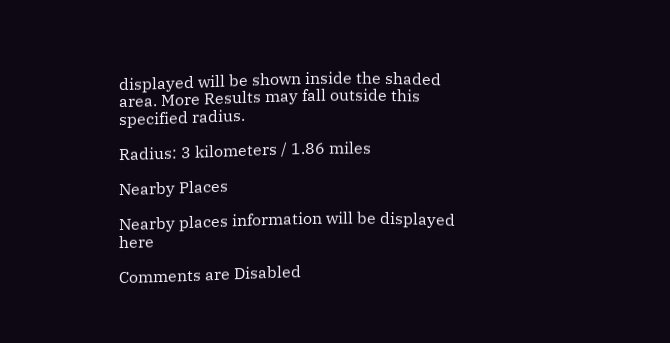displayed will be shown inside the shaded area. More Results may fall outside this specified radius.

Radius: 3 kilometers / 1.86 miles

Nearby Places

Nearby places information will be displayed here

Comments are Disabled